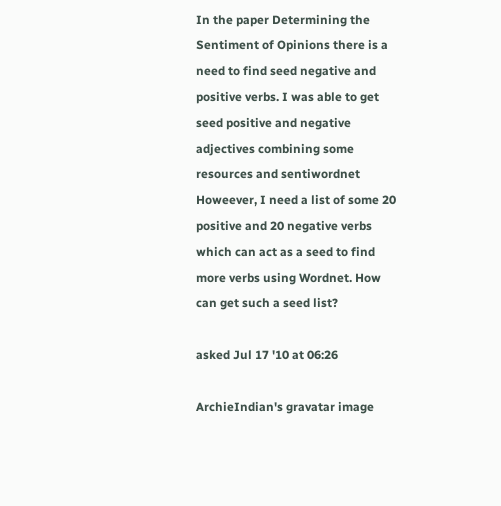In the paper Determining the Sentiment of Opinions there is a need to find seed negative and positive verbs. I was able to get seed positive and negative adjectives combining some resources and sentiwordnet Howeever, I need a list of some 20 positive and 20 negative verbs which can act as a seed to find more verbs using Wordnet. How can get such a seed list?

asked Jul 17 '10 at 06:26

ArchieIndian's gravatar image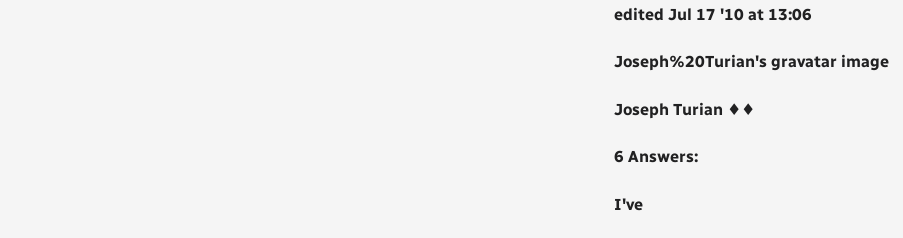edited Jul 17 '10 at 13:06

Joseph%20Turian's gravatar image

Joseph Turian ♦♦

6 Answers:

I've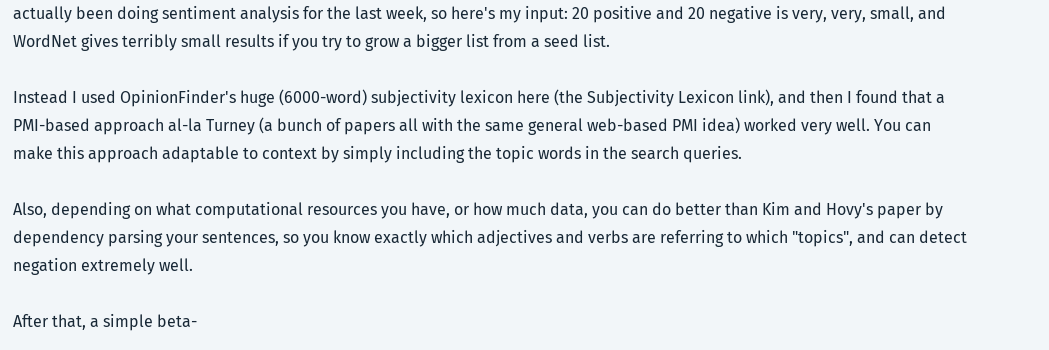actually been doing sentiment analysis for the last week, so here's my input: 20 positive and 20 negative is very, very, small, and WordNet gives terribly small results if you try to grow a bigger list from a seed list.

Instead I used OpinionFinder's huge (6000-word) subjectivity lexicon here (the Subjectivity Lexicon link), and then I found that a PMI-based approach al-la Turney (a bunch of papers all with the same general web-based PMI idea) worked very well. You can make this approach adaptable to context by simply including the topic words in the search queries.

Also, depending on what computational resources you have, or how much data, you can do better than Kim and Hovy's paper by dependency parsing your sentences, so you know exactly which adjectives and verbs are referring to which "topics", and can detect negation extremely well.

After that, a simple beta-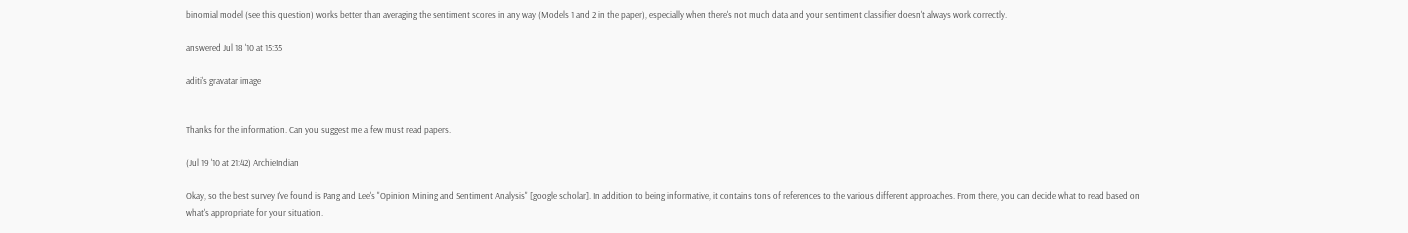binomial model (see this question) works better than averaging the sentiment scores in any way (Models 1 and 2 in the paper), especially when there's not much data and your sentiment classifier doesn't always work correctly.

answered Jul 18 '10 at 15:35

aditi's gravatar image


Thanks for the information. Can you suggest me a few must read papers.

(Jul 19 '10 at 21:42) ArchieIndian

Okay, so the best survey I've found is Pang and Lee's "Opinion Mining and Sentiment Analysis" [google scholar]. In addition to being informative, it contains tons of references to the various different approaches. From there, you can decide what to read based on what's appropriate for your situation.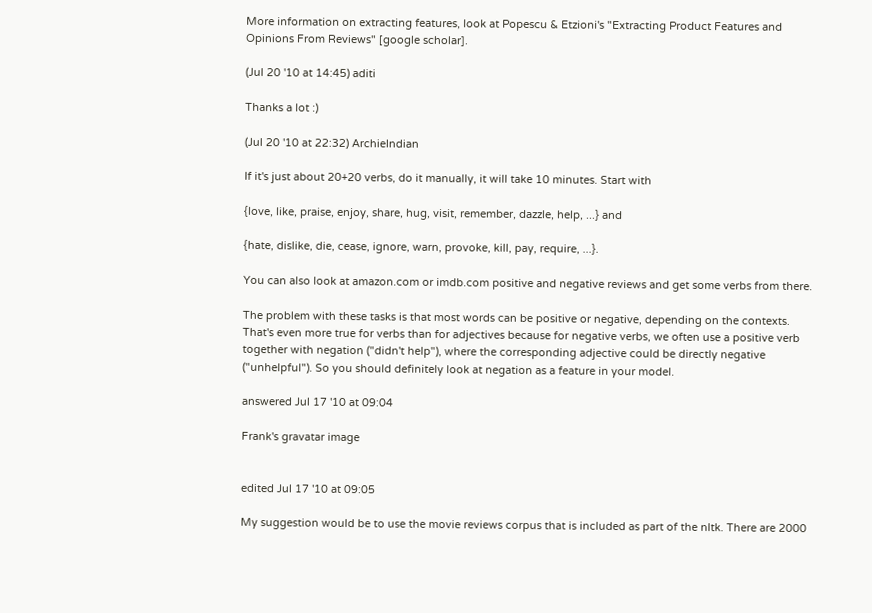More information on extracting features, look at Popescu & Etzioni's "Extracting Product Features and Opinions From Reviews" [google scholar].

(Jul 20 '10 at 14:45) aditi

Thanks a lot :)

(Jul 20 '10 at 22:32) ArchieIndian

If it's just about 20+20 verbs, do it manually, it will take 10 minutes. Start with

{love, like, praise, enjoy, share, hug, visit, remember, dazzle, help, ...} and

{hate, dislike, die, cease, ignore, warn, provoke, kill, pay, require, ...}.

You can also look at amazon.com or imdb.com positive and negative reviews and get some verbs from there.

The problem with these tasks is that most words can be positive or negative, depending on the contexts. That's even more true for verbs than for adjectives because for negative verbs, we often use a positive verb together with negation ("didn't help"), where the corresponding adjective could be directly negative ("unhelpful"). So you should definitely look at negation as a feature in your model.

answered Jul 17 '10 at 09:04

Frank's gravatar image


edited Jul 17 '10 at 09:05

My suggestion would be to use the movie reviews corpus that is included as part of the nltk. There are 2000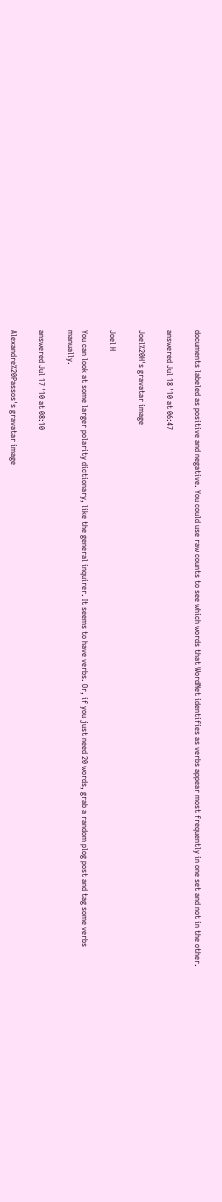documents labeled as positive and negative. You could use raw counts to see which words that WordNet identifies as verbs appear most frequently in one set and not in the other.

answered Jul 18 '10 at 06:47

Joel%20H's gravatar image

Joel H

You can look at some larger polarity dictionary, like the general inquirer. It seems to have verbs. Or, if you just need 20 words, grab a random plog post and tag some verbs manually.

answered Jul 17 '10 at 08:10

Alexandre%20Passos's gravatar image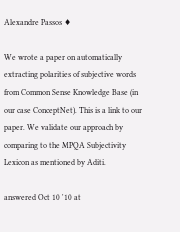Alexandre Passos ♦

We wrote a paper on automatically extracting polarities of subjective words from Common Sense Knowledge Base (in our case ConceptNet). This is a link to our paper. We validate our approach by comparing to the MPQA Subjectivity Lexicon as mentioned by Aditi.

answered Oct 10 '10 at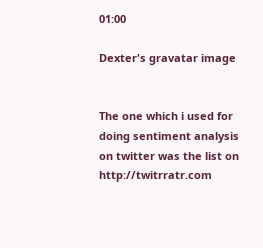01:00

Dexter's gravatar image


The one which i used for doing sentiment analysis on twitter was the list on http://twitrratr.com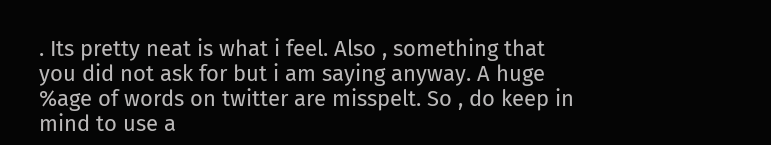. Its pretty neat is what i feel. Also , something that you did not ask for but i am saying anyway. A huge %age of words on twitter are misspelt. So , do keep in mind to use a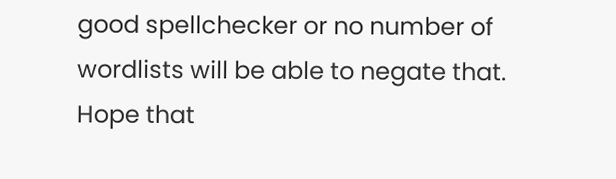good spellchecker or no number of wordlists will be able to negate that. Hope that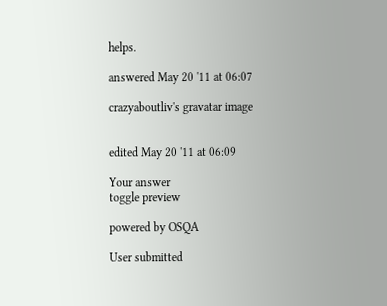helps.

answered May 20 '11 at 06:07

crazyaboutliv's gravatar image


edited May 20 '11 at 06:09

Your answer
toggle preview

powered by OSQA

User submitted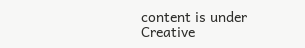content is under Creative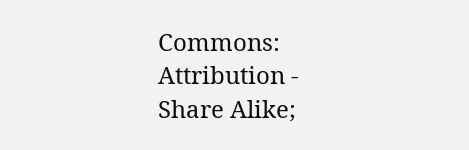Commons: Attribution - Share Alike;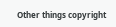Other things copyright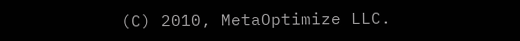(C) 2010, MetaOptimize LLC.